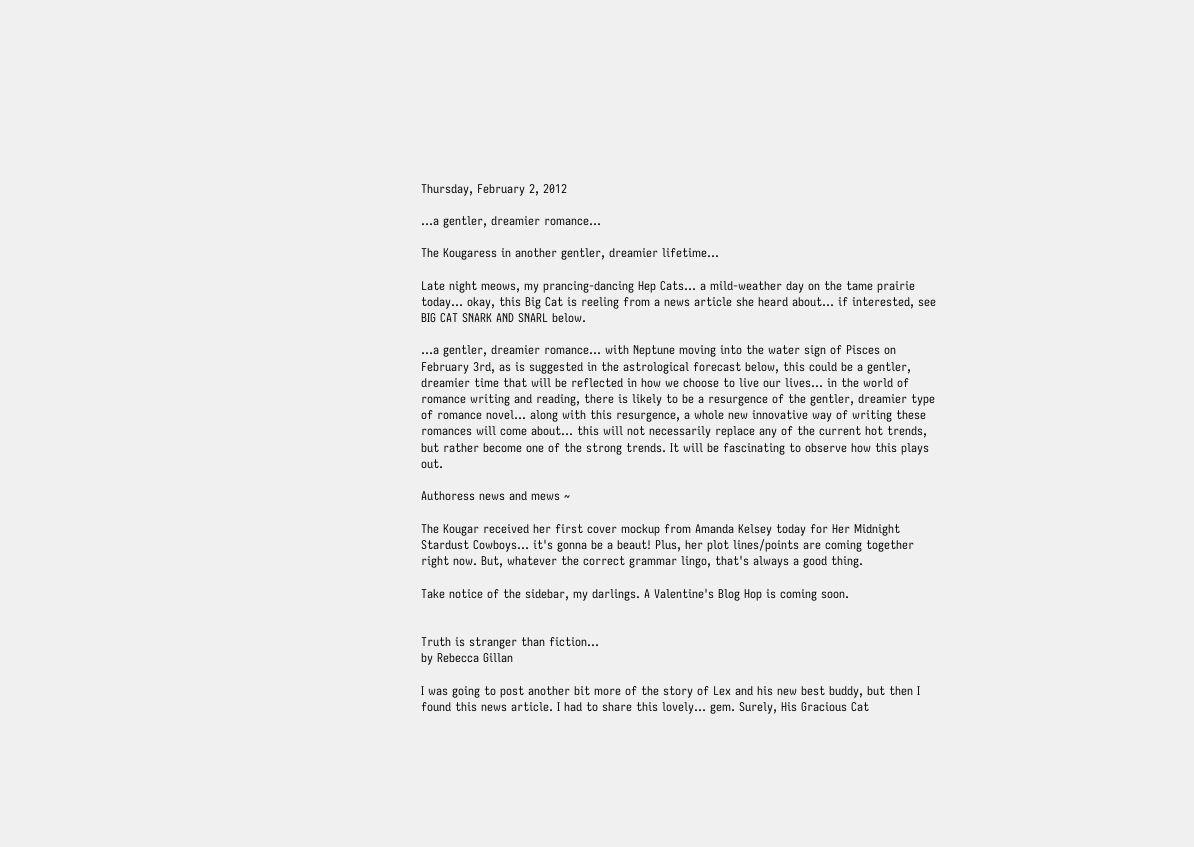Thursday, February 2, 2012

...a gentler, dreamier romance...

The Kougaress in another gentler, dreamier lifetime...

Late night meows, my prancing-dancing Hep Cats... a mild-weather day on the tame prairie today... okay, this Big Cat is reeling from a news article she heard about... if interested, see BIG CAT SNARK AND SNARL below.

...a gentler, dreamier romance... with Neptune moving into the water sign of Pisces on February 3rd, as is suggested in the astrological forecast below, this could be a gentler, dreamier time that will be reflected in how we choose to live our lives... in the world of romance writing and reading, there is likely to be a resurgence of the gentler, dreamier type of romance novel... along with this resurgence, a whole new innovative way of writing these romances will come about... this will not necessarily replace any of the current hot trends, but rather become one of the strong trends. It will be fascinating to observe how this plays out.

Authoress news and mews ~

The Kougar received her first cover mockup from Amanda Kelsey today for Her Midnight Stardust Cowboys... it's gonna be a beaut! Plus, her plot lines/points are coming together right now. But, whatever the correct grammar lingo, that's always a good thing.

Take notice of the sidebar, my darlings. A Valentine's Blog Hop is coming soon.


Truth is stranger than fiction...
by Rebecca Gillan

I was going to post another bit more of the story of Lex and his new best buddy, but then I found this news article. I had to share this lovely... gem. Surely, His Gracious Cat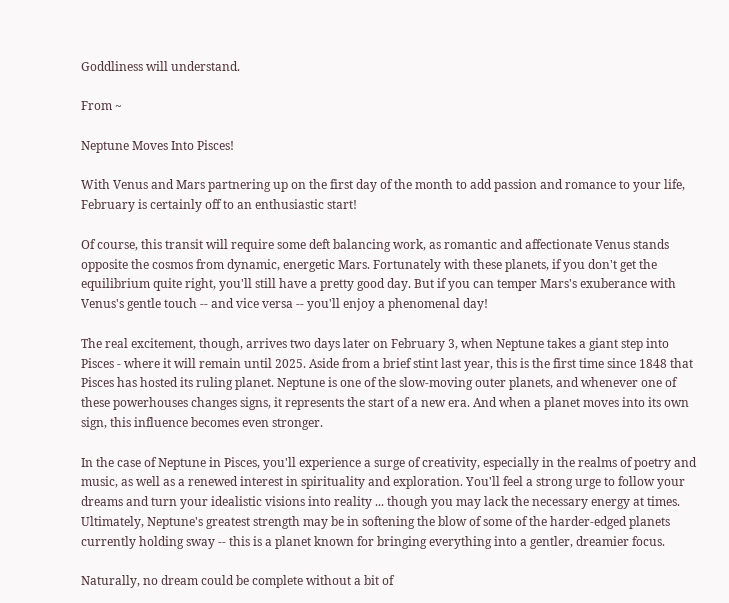Goddliness will understand.

From ~

Neptune Moves Into Pisces!

With Venus and Mars partnering up on the first day of the month to add passion and romance to your life, February is certainly off to an enthusiastic start!

Of course, this transit will require some deft balancing work, as romantic and affectionate Venus stands opposite the cosmos from dynamic, energetic Mars. Fortunately with these planets, if you don't get the equilibrium quite right, you'll still have a pretty good day. But if you can temper Mars's exuberance with Venus's gentle touch -- and vice versa -- you'll enjoy a phenomenal day!

The real excitement, though, arrives two days later on February 3, when Neptune takes a giant step into Pisces - where it will remain until 2025. Aside from a brief stint last year, this is the first time since 1848 that Pisces has hosted its ruling planet. Neptune is one of the slow-moving outer planets, and whenever one of these powerhouses changes signs, it represents the start of a new era. And when a planet moves into its own sign, this influence becomes even stronger.

In the case of Neptune in Pisces, you'll experience a surge of creativity, especially in the realms of poetry and music, as well as a renewed interest in spirituality and exploration. You'll feel a strong urge to follow your dreams and turn your idealistic visions into reality ... though you may lack the necessary energy at times. Ultimately, Neptune's greatest strength may be in softening the blow of some of the harder-edged planets currently holding sway -- this is a planet known for bringing everything into a gentler, dreamier focus.

Naturally, no dream could be complete without a bit of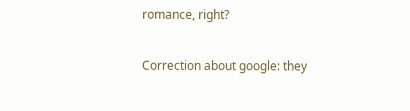romance, right?

Correction about google: they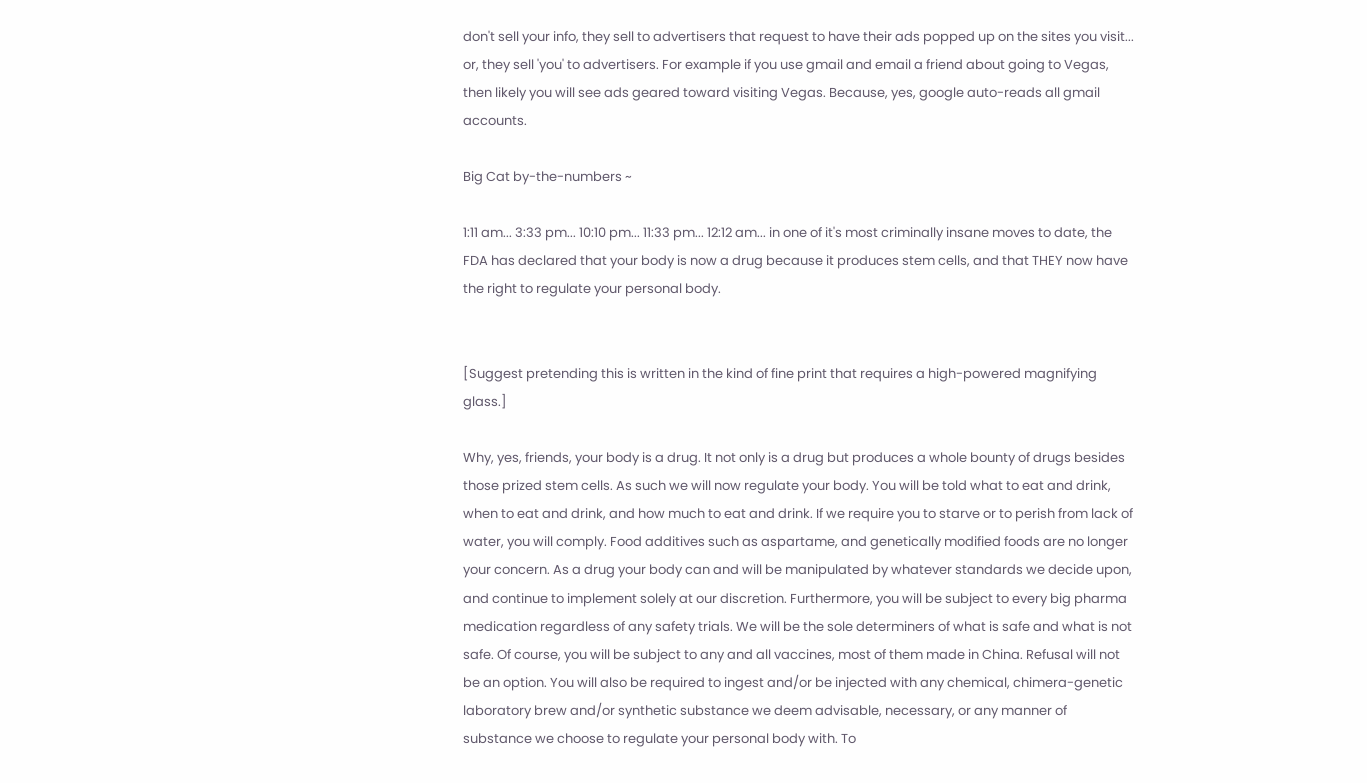don't sell your info, they sell to advertisers that request to have their ads popped up on the sites you visit... or, they sell 'you' to advertisers. For example if you use gmail and email a friend about going to Vegas, then likely you will see ads geared toward visiting Vegas. Because, yes, google auto-reads all gmail accounts.

Big Cat by-the-numbers ~

1:11 am... 3:33 pm... 10:10 pm... 11:33 pm... 12:12 am... in one of it's most criminally insane moves to date, the FDA has declared that your body is now a drug because it produces stem cells, and that THEY now have the right to regulate your personal body.


[Suggest pretending this is written in the kind of fine print that requires a high-powered magnifying glass.]

Why, yes, friends, your body is a drug. It not only is a drug but produces a whole bounty of drugs besides those prized stem cells. As such we will now regulate your body. You will be told what to eat and drink, when to eat and drink, and how much to eat and drink. If we require you to starve or to perish from lack of water, you will comply. Food additives such as aspartame, and genetically modified foods are no longer your concern. As a drug your body can and will be manipulated by whatever standards we decide upon, and continue to implement solely at our discretion. Furthermore, you will be subject to every big pharma medication regardless of any safety trials. We will be the sole determiners of what is safe and what is not safe. Of course, you will be subject to any and all vaccines, most of them made in China. Refusal will not be an option. You will also be required to ingest and/or be injected with any chemical, chimera-genetic laboratory brew and/or synthetic substance we deem advisable, necessary, or any manner of substance we choose to regulate your personal body with. To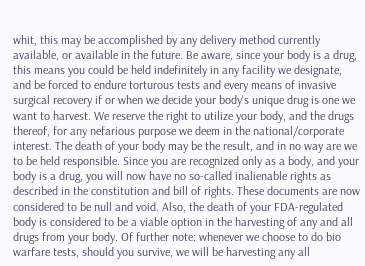whit, this may be accomplished by any delivery method currently available, or available in the future. Be aware, since your body is a drug, this means you could be held indefinitely in any facility we designate, and be forced to endure torturous tests and every means of invasive surgical recovery if or when we decide your body's unique drug is one we want to harvest. We reserve the right to utilize your body, and the drugs thereof, for any nefarious purpose we deem in the national/corporate interest. The death of your body may be the result, and in no way are we to be held responsible. Since you are recognized only as a body, and your body is a drug, you will now have no so-called inalienable rights as described in the constitution and bill of rights. These documents are now considered to be null and void. Also, the death of your FDA-regulated body is considered to be a viable option in the harvesting of any and all drugs from your body. Of further note: whenever we choose to do bio warfare tests, should you survive, we will be harvesting any all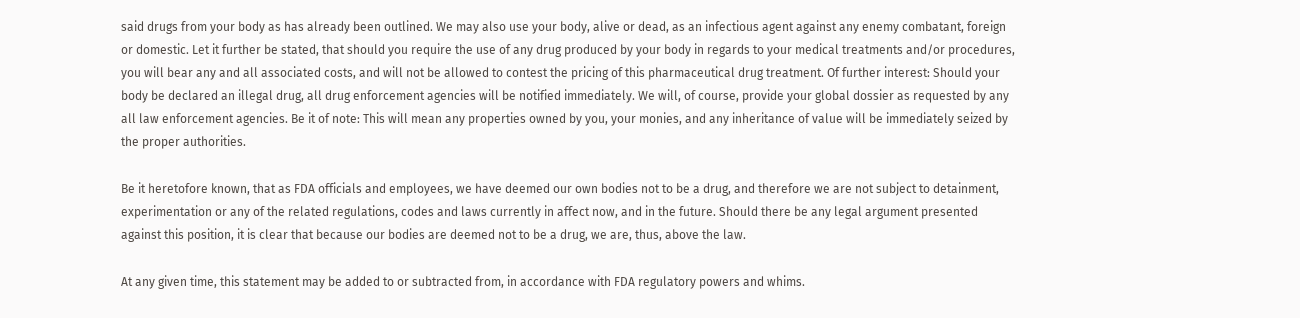said drugs from your body as has already been outlined. We may also use your body, alive or dead, as an infectious agent against any enemy combatant, foreign or domestic. Let it further be stated, that should you require the use of any drug produced by your body in regards to your medical treatments and/or procedures, you will bear any and all associated costs, and will not be allowed to contest the pricing of this pharmaceutical drug treatment. Of further interest: Should your body be declared an illegal drug, all drug enforcement agencies will be notified immediately. We will, of course, provide your global dossier as requested by any all law enforcement agencies. Be it of note: This will mean any properties owned by you, your monies, and any inheritance of value will be immediately seized by the proper authorities.

Be it heretofore known, that as FDA officials and employees, we have deemed our own bodies not to be a drug, and therefore we are not subject to detainment, experimentation or any of the related regulations, codes and laws currently in affect now, and in the future. Should there be any legal argument presented against this position, it is clear that because our bodies are deemed not to be a drug, we are, thus, above the law.

At any given time, this statement may be added to or subtracted from, in accordance with FDA regulatory powers and whims.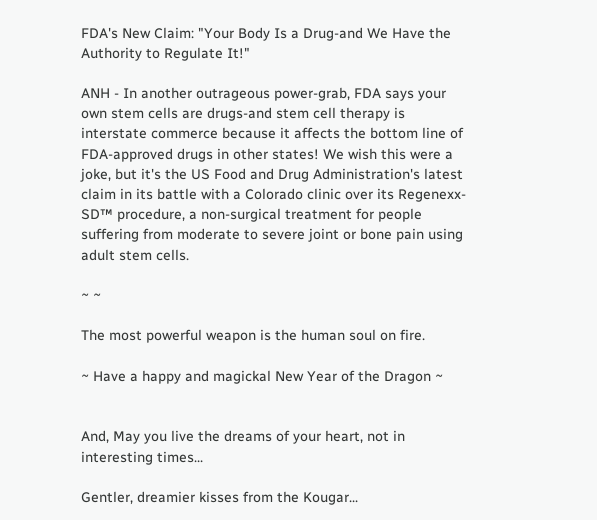FDA's New Claim: "Your Body Is a Drug-and We Have the Authority to Regulate It!"

ANH - In another outrageous power-grab, FDA says your own stem cells are drugs-and stem cell therapy is interstate commerce because it affects the bottom line of FDA-approved drugs in other states! We wish this were a joke, but it's the US Food and Drug Administration's latest claim in its battle with a Colorado clinic over its Regenexx-SD™ procedure, a non-surgical treatment for people suffering from moderate to severe joint or bone pain using adult stem cells.

~ ~

The most powerful weapon is the human soul on fire.

~ Have a happy and magickal New Year of the Dragon ~


And, May you live the dreams of your heart, not in interesting times...

Gentler, dreamier kisses from the Kougar...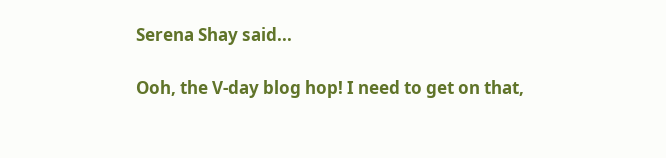Serena Shay said...

Ooh, the V-day blog hop! I need to get on that,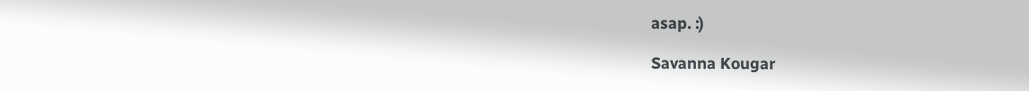asap. :)

Savanna Kougar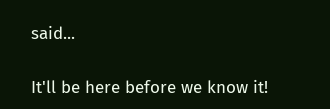said...

It'll be here before we know it!